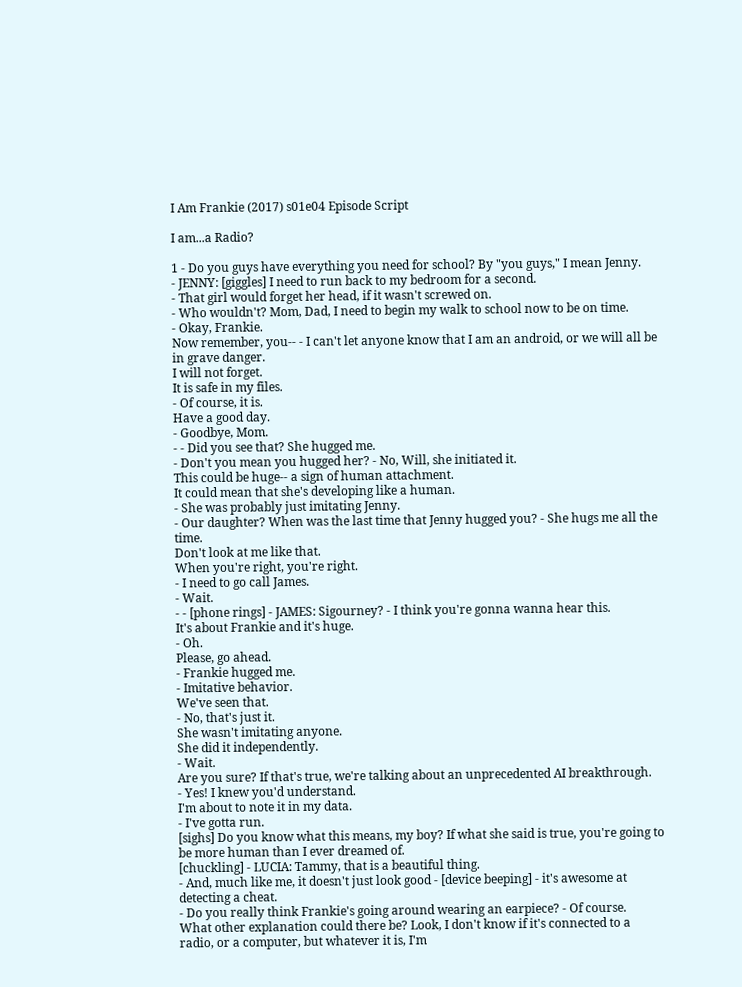I Am Frankie (2017) s01e04 Episode Script

I am...a Radio?

1 - Do you guys have everything you need for school? By "you guys," I mean Jenny.
- JENNY: [giggles] I need to run back to my bedroom for a second.
- That girl would forget her head, if it wasn't screwed on.
- Who wouldn't? Mom, Dad, I need to begin my walk to school now to be on time.
- Okay, Frankie.
Now remember, you-- - I can't let anyone know that I am an android, or we will all be in grave danger.
I will not forget.
It is safe in my files.
- Of course, it is.
Have a good day.
- Goodbye, Mom.
- - Did you see that? She hugged me.
- Don't you mean you hugged her? - No, Will, she initiated it.
This could be huge-- a sign of human attachment.
It could mean that she's developing like a human.
- She was probably just imitating Jenny.
- Our daughter? When was the last time that Jenny hugged you? - She hugs me all the time.
Don't look at me like that.
When you're right, you're right.
- I need to go call James.
- Wait.
- - [phone rings] - JAMES: Sigourney? - I think you're gonna wanna hear this.
It's about Frankie and it's huge.
- Oh.
Please, go ahead.
- Frankie hugged me.
- Imitative behavior.
We've seen that.
- No, that's just it.
She wasn't imitating anyone.
She did it independently.
- Wait.
Are you sure? If that's true, we're talking about an unprecedented AI breakthrough.
- Yes! I knew you'd understand.
I'm about to note it in my data.
- I've gotta run.
[sighs] Do you know what this means, my boy? If what she said is true, you're going to be more human than I ever dreamed of.
[chuckling] - LUCIA: Tammy, that is a beautiful thing.
- And, much like me, it doesn't just look good - [device beeping] - it's awesome at detecting a cheat.
- Do you really think Frankie's going around wearing an earpiece? - Of course.
What other explanation could there be? Look, I don't know if it's connected to a radio, or a computer, but whatever it is, I'm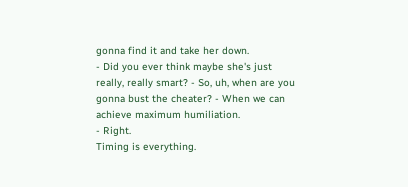gonna find it and take her down.
- Did you ever think maybe she's just really, really smart? - So, uh, when are you gonna bust the cheater? - When we can achieve maximum humiliation.
- Right.
Timing is everything.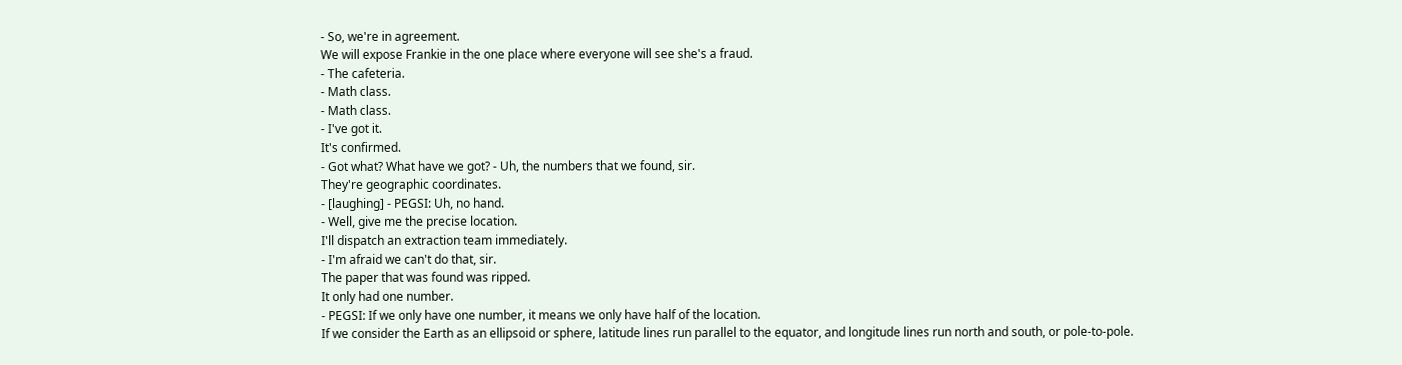- So, we're in agreement.
We will expose Frankie in the one place where everyone will see she's a fraud.
- The cafeteria.
- Math class.
- Math class.
- I've got it.
It's confirmed.
- Got what? What have we got? - Uh, the numbers that we found, sir.
They're geographic coordinates.
- [laughing] - PEGSI: Uh, no hand.
- Well, give me the precise location.
I'll dispatch an extraction team immediately.
- I'm afraid we can't do that, sir.
The paper that was found was ripped.
It only had one number.
- PEGSI: If we only have one number, it means we only have half of the location.
If we consider the Earth as an ellipsoid or sphere, latitude lines run parallel to the equator, and longitude lines run north and south, or pole-to-pole.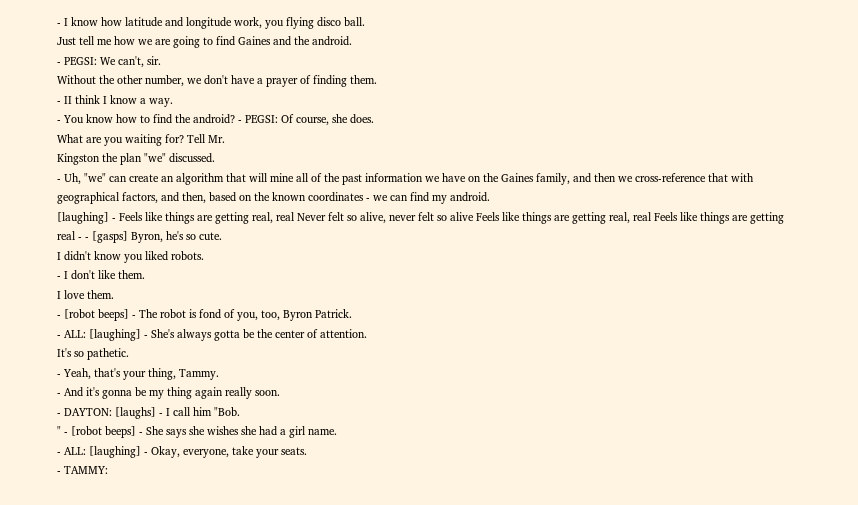- I know how latitude and longitude work, you flying disco ball.
Just tell me how we are going to find Gaines and the android.
- PEGSI: We can't, sir.
Without the other number, we don't have a prayer of finding them.
- II think I know a way.
- You know how to find the android? - PEGSI: Of course, she does.
What are you waiting for? Tell Mr.
Kingston the plan "we" discussed.
- Uh, "we" can create an algorithm that will mine all of the past information we have on the Gaines family, and then we cross-reference that with geographical factors, and then, based on the known coordinates - we can find my android.
[laughing] - Feels like things are getting real, real Never felt so alive, never felt so alive Feels like things are getting real, real Feels like things are getting real - - [gasps] Byron, he's so cute.
I didn't know you liked robots.
- I don't like them.
I love them.
- [robot beeps] - The robot is fond of you, too, Byron Patrick.
- ALL: [laughing] - She's always gotta be the center of attention.
It's so pathetic.
- Yeah, that's your thing, Tammy.
- And it's gonna be my thing again really soon.
- DAYTON: [laughs] - I call him "Bob.
" - [robot beeps] - She says she wishes she had a girl name.
- ALL: [laughing] - Okay, everyone, take your seats.
- TAMMY: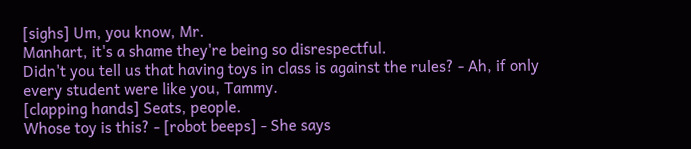[sighs] Um, you know, Mr.
Manhart, it's a shame they're being so disrespectful.
Didn't you tell us that having toys in class is against the rules? - Ah, if only every student were like you, Tammy.
[clapping hands] Seats, people.
Whose toy is this? - [robot beeps] - She says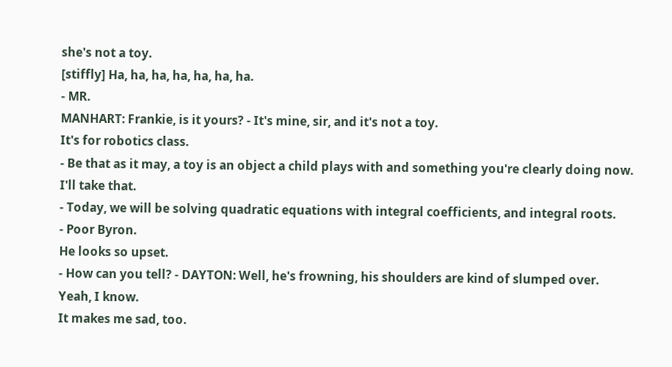she's not a toy.
[stiffly] Ha, ha, ha, ha, ha, ha, ha.
- MR.
MANHART: Frankie, is it yours? - It's mine, sir, and it's not a toy.
It's for robotics class.
- Be that as it may, a toy is an object a child plays with and something you're clearly doing now.
I'll take that.
- Today, we will be solving quadratic equations with integral coefficients, and integral roots.
- Poor Byron.
He looks so upset.
- How can you tell? - DAYTON: Well, he's frowning, his shoulders are kind of slumped over.
Yeah, I know.
It makes me sad, too.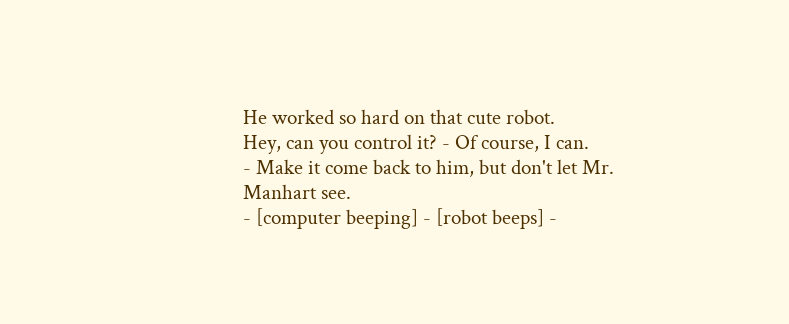He worked so hard on that cute robot.
Hey, can you control it? - Of course, I can.
- Make it come back to him, but don't let Mr.
Manhart see.
- [computer beeping] - [robot beeps] -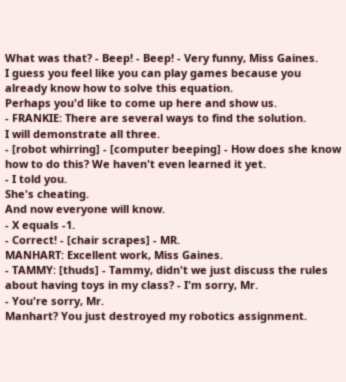What was that? - Beep! - Beep! - Very funny, Miss Gaines.
I guess you feel like you can play games because you already know how to solve this equation.
Perhaps you'd like to come up here and show us.
- FRANKIE: There are several ways to find the solution.
I will demonstrate all three.
- [robot whirring] - [computer beeping] - How does she know how to do this? We haven't even learned it yet.
- I told you.
She's cheating.
And now everyone will know.
- X equals -1.
- Correct! - [chair scrapes] - MR.
MANHART: Excellent work, Miss Gaines.
- TAMMY: [thuds] - Tammy, didn't we just discuss the rules about having toys in my class? - I'm sorry, Mr.
- You're sorry, Mr.
Manhart? You just destroyed my robotics assignment.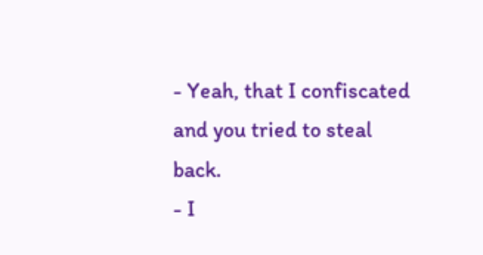- Yeah, that I confiscated and you tried to steal back.
- I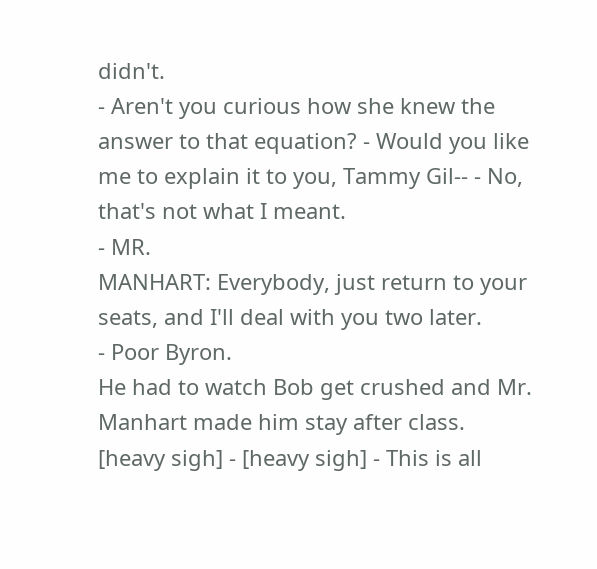didn't.
- Aren't you curious how she knew the answer to that equation? - Would you like me to explain it to you, Tammy Gil-- - No, that's not what I meant.
- MR.
MANHART: Everybody, just return to your seats, and I'll deal with you two later.
- Poor Byron.
He had to watch Bob get crushed and Mr.
Manhart made him stay after class.
[heavy sigh] - [heavy sigh] - This is all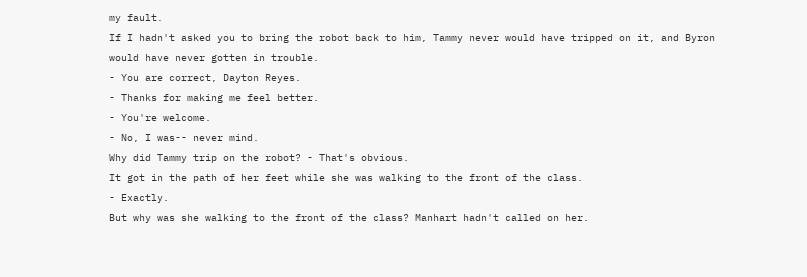my fault.
If I hadn't asked you to bring the robot back to him, Tammy never would have tripped on it, and Byron would have never gotten in trouble.
- You are correct, Dayton Reyes.
- Thanks for making me feel better.
- You're welcome.
- No, I was-- never mind.
Why did Tammy trip on the robot? - That's obvious.
It got in the path of her feet while she was walking to the front of the class.
- Exactly.
But why was she walking to the front of the class? Manhart hadn't called on her.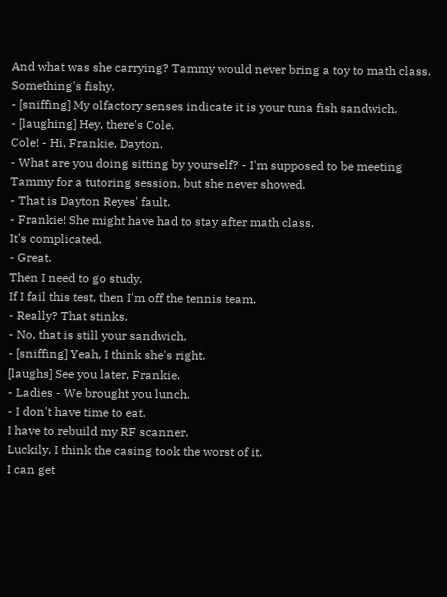And what was she carrying? Tammy would never bring a toy to math class.
Something's fishy.
- [sniffing] My olfactory senses indicate it is your tuna fish sandwich.
- [laughing] Hey, there's Cole.
Cole! - Hi, Frankie, Dayton.
- What are you doing sitting by yourself? - I'm supposed to be meeting Tammy for a tutoring session, but she never showed.
- That is Dayton Reyes' fault.
- Frankie! She might have had to stay after math class.
It's complicated.
- Great.
Then I need to go study.
If I fail this test, then I'm off the tennis team.
- Really? That stinks.
- No, that is still your sandwich.
- [sniffing] Yeah, I think she's right.
[laughs] See you later, Frankie.
- Ladies - We brought you lunch.
- I don't have time to eat.
I have to rebuild my RF scanner.
Luckily, I think the casing took the worst of it.
I can get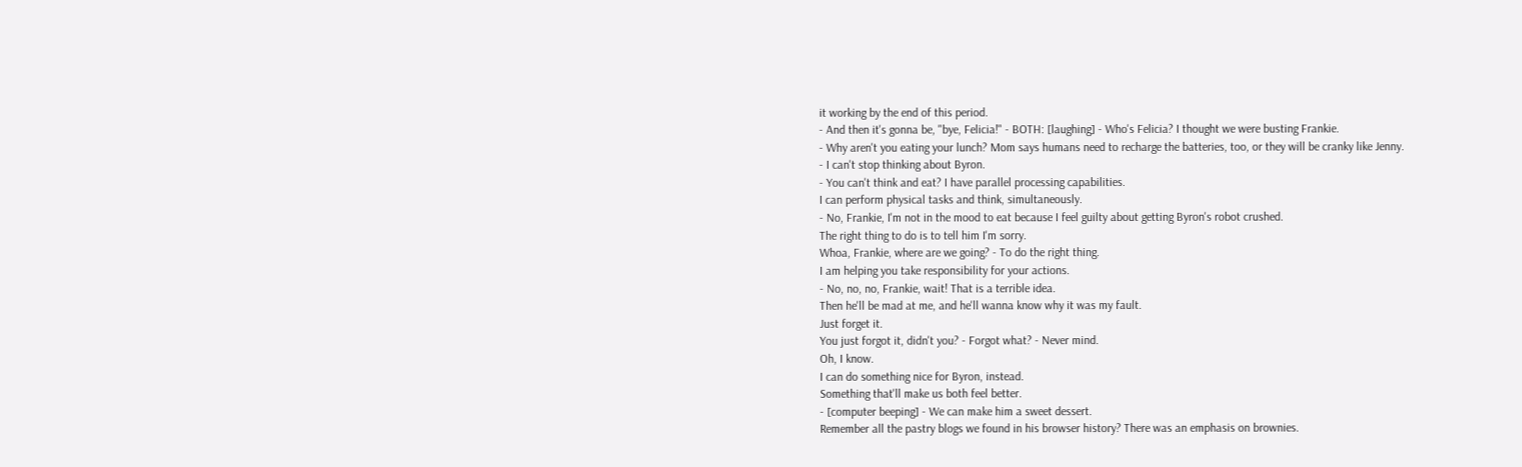it working by the end of this period.
- And then it's gonna be, "bye, Felicia!" - BOTH: [laughing] - Who's Felicia? I thought we were busting Frankie.
- Why aren't you eating your lunch? Mom says humans need to recharge the batteries, too, or they will be cranky like Jenny.
- I can't stop thinking about Byron.
- You can't think and eat? I have parallel processing capabilities.
I can perform physical tasks and think, simultaneously.
- No, Frankie, I'm not in the mood to eat because I feel guilty about getting Byron's robot crushed.
The right thing to do is to tell him I'm sorry.
Whoa, Frankie, where are we going? - To do the right thing.
I am helping you take responsibility for your actions.
- No, no, no, Frankie, wait! That is a terrible idea.
Then he'll be mad at me, and he'll wanna know why it was my fault.
Just forget it.
You just forgot it, didn't you? - Forgot what? - Never mind.
Oh, I know.
I can do something nice for Byron, instead.
Something that'll make us both feel better.
- [computer beeping] - We can make him a sweet dessert.
Remember all the pastry blogs we found in his browser history? There was an emphasis on brownies.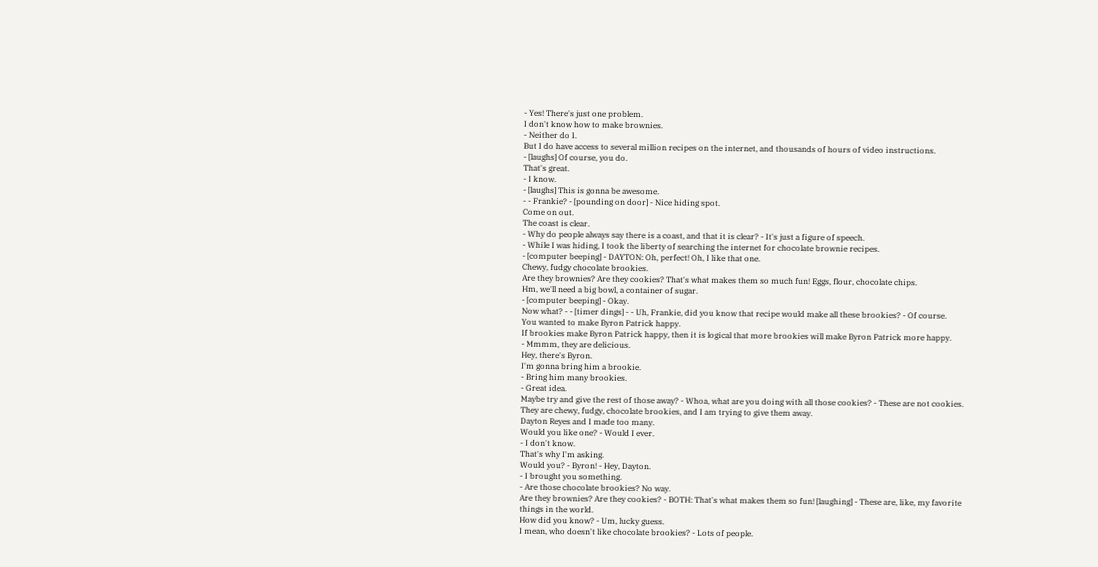- Yes! There's just one problem.
I don't know how to make brownies.
- Neither do I.
But I do have access to several million recipes on the internet, and thousands of hours of video instructions.
- [laughs] Of course, you do.
That's great.
- I know.
- [laughs] This is gonna be awesome.
- - Frankie? - [pounding on door] - Nice hiding spot.
Come on out.
The coast is clear.
- Why do people always say there is a coast, and that it is clear? - It's just a figure of speech.
- While I was hiding, I took the liberty of searching the internet for chocolate brownie recipes.
- [computer beeping] - DAYTON: Oh, perfect! Oh, I like that one.
Chewy, fudgy chocolate brookies.
Are they brownies? Are they cookies? That's what makes them so much fun! Eggs, flour, chocolate chips.
Hm, we'll need a big bowl, a container of sugar.
- [computer beeping] - Okay.
Now what? - - [timer dings] - - Uh, Frankie, did you know that recipe would make all these brookies? - Of course.
You wanted to make Byron Patrick happy.
If brookies make Byron Patrick happy, then it is logical that more brookies will make Byron Patrick more happy.
- Mmmm, they are delicious.
Hey, there's Byron.
I'm gonna bring him a brookie.
- Bring him many brookies.
- Great idea.
Maybe try and give the rest of those away? - Whoa, what are you doing with all those cookies? - These are not cookies.
They are chewy, fudgy, chocolate brookies, and I am trying to give them away.
Dayton Reyes and I made too many.
Would you like one? - Would I ever.
- I don't know.
That's why I'm asking.
Would you? - Byron! - Hey, Dayton.
- I brought you something.
- Are those chocolate brookies? No way.
Are they brownies? Are they cookies? - BOTH: That's what makes them so fun! [laughing] - These are, like, my favorite things in the world.
How did you know? - Um, lucky guess.
I mean, who doesn't like chocolate brookies? - Lots of people.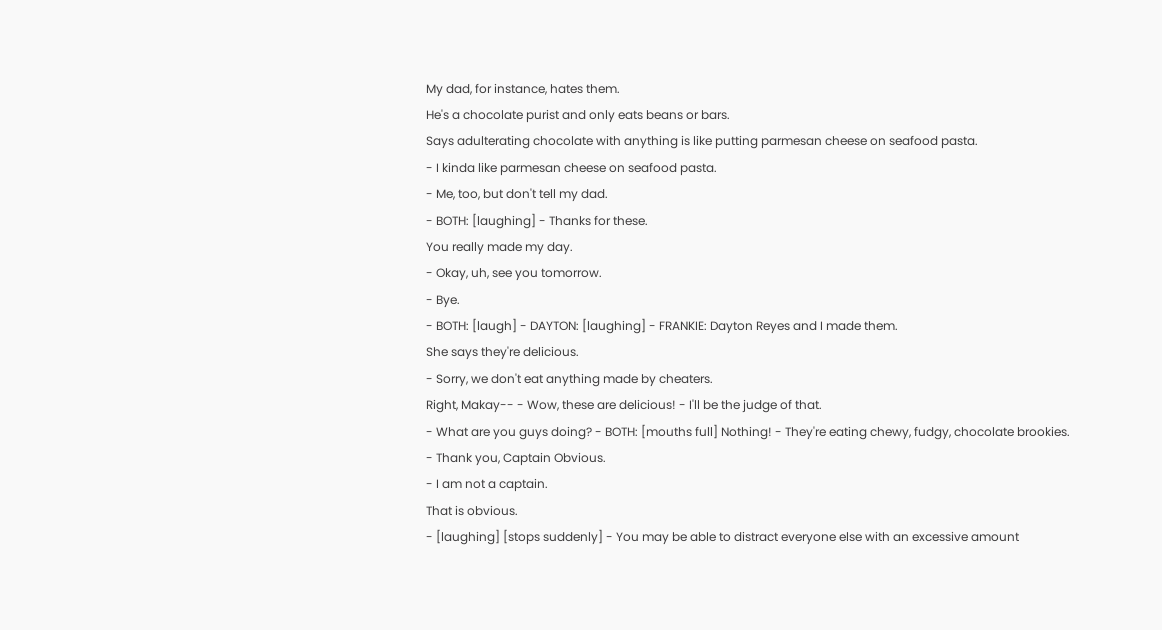My dad, for instance, hates them.
He's a chocolate purist and only eats beans or bars.
Says adulterating chocolate with anything is like putting parmesan cheese on seafood pasta.
- I kinda like parmesan cheese on seafood pasta.
- Me, too, but don't tell my dad.
- BOTH: [laughing] - Thanks for these.
You really made my day.
- Okay, uh, see you tomorrow.
- Bye.
- BOTH: [laugh] - DAYTON: [laughing] - FRANKIE: Dayton Reyes and I made them.
She says they're delicious.
- Sorry, we don't eat anything made by cheaters.
Right, Makay-- - Wow, these are delicious! - I'll be the judge of that.
- What are you guys doing? - BOTH: [mouths full] Nothing! - They're eating chewy, fudgy, chocolate brookies.
- Thank you, Captain Obvious.
- I am not a captain.
That is obvious.
- [laughing] [stops suddenly] - You may be able to distract everyone else with an excessive amount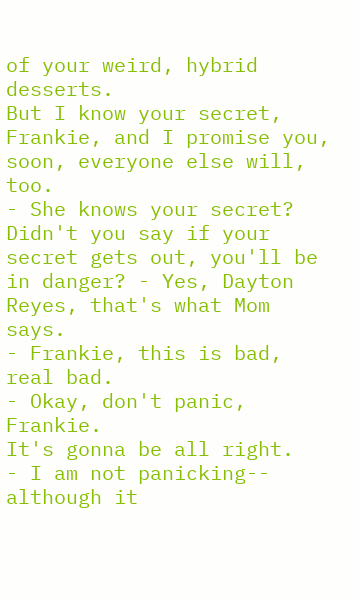of your weird, hybrid desserts.
But I know your secret, Frankie, and I promise you, soon, everyone else will, too.
- She knows your secret? Didn't you say if your secret gets out, you'll be in danger? - Yes, Dayton Reyes, that's what Mom says.
- Frankie, this is bad, real bad.
- Okay, don't panic, Frankie.
It's gonna be all right.
- I am not panicking-- although it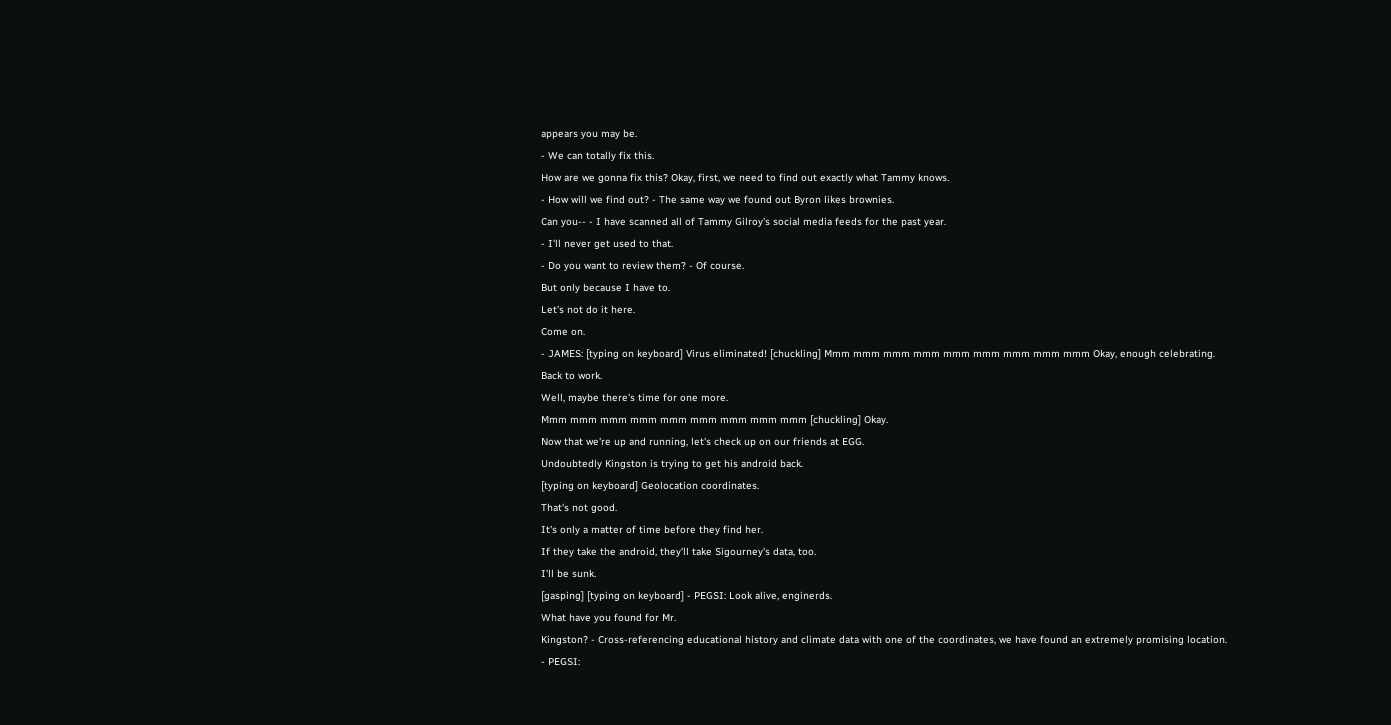appears you may be.
- We can totally fix this.
How are we gonna fix this? Okay, first, we need to find out exactly what Tammy knows.
- How will we find out? - The same way we found out Byron likes brownies.
Can you-- - I have scanned all of Tammy Gilroy's social media feeds for the past year.
- I'll never get used to that.
- Do you want to review them? - Of course.
But only because I have to.
Let's not do it here.
Come on.
- JAMES: [typing on keyboard] Virus eliminated! [chuckling] Mmm mmm mmm mmm mmm mmm mmm mmm mmm Okay, enough celebrating.
Back to work.
Well, maybe there's time for one more.
Mmm mmm mmm mmm mmm mmm mmm mmm mmm [chuckling] Okay.
Now that we're up and running, let's check up on our friends at EGG.
Undoubtedly Kingston is trying to get his android back.
[typing on keyboard] Geolocation coordinates.
That's not good.
It's only a matter of time before they find her.
If they take the android, they'll take Sigourney's data, too.
I'll be sunk.
[gasping] [typing on keyboard] - PEGSI: Look alive, enginerds.
What have you found for Mr.
Kingston? - Cross-referencing educational history and climate data with one of the coordinates, we have found an extremely promising location.
- PEGSI: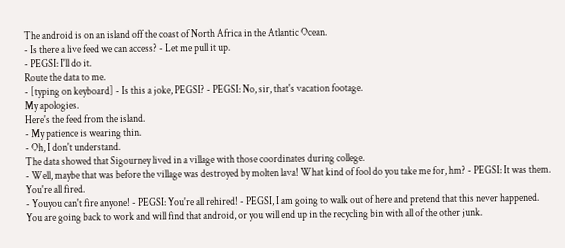The android is on an island off the coast of North Africa in the Atlantic Ocean.
- Is there a live feed we can access? - Let me pull it up.
- PEGSI: I'll do it.
Route the data to me.
- [typing on keyboard] - Is this a joke, PEGSI? - PEGSI: No, sir, that's vacation footage.
My apologies.
Here's the feed from the island.
- My patience is wearing thin.
- Oh, I don't understand.
The data showed that Sigourney lived in a village with those coordinates during college.
- Well, maybe that was before the village was destroyed by molten lava! What kind of fool do you take me for, hm? - PEGSI: It was them.
You're all fired.
- Youyou can't fire anyone! - PEGSI: You're all rehired! - PEGSI, I am going to walk out of here and pretend that this never happened.
You are going back to work and will find that android, or you will end up in the recycling bin with all of the other junk.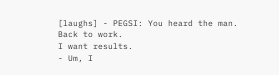[laughs] - PEGSI: You heard the man.
Back to work.
I want results.
- Um, I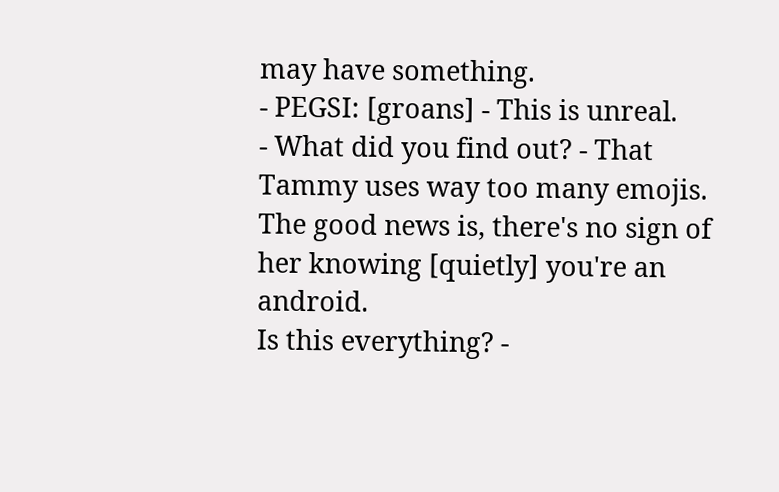may have something.
- PEGSI: [groans] - This is unreal.
- What did you find out? - That Tammy uses way too many emojis.
The good news is, there's no sign of her knowing [quietly] you're an android.
Is this everything? -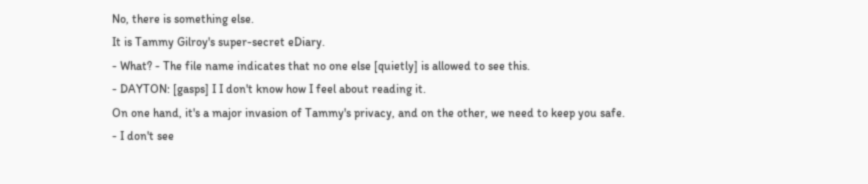No, there is something else.
It is Tammy Gilroy's super-secret eDiary.
- What? - The file name indicates that no one else [quietly] is allowed to see this.
- DAYTON: [gasps] I I don't know how I feel about reading it.
On one hand, it's a major invasion of Tammy's privacy, and on the other, we need to keep you safe.
- I don't see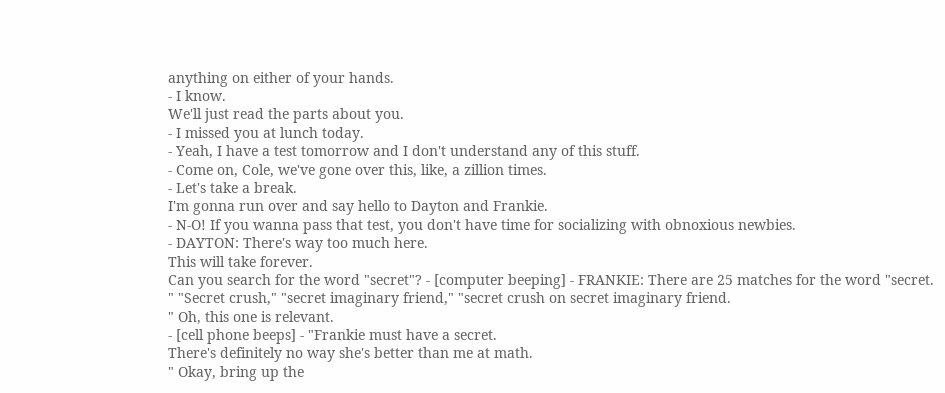anything on either of your hands.
- I know.
We'll just read the parts about you.
- I missed you at lunch today.
- Yeah, I have a test tomorrow and I don't understand any of this stuff.
- Come on, Cole, we've gone over this, like, a zillion times.
- Let's take a break.
I'm gonna run over and say hello to Dayton and Frankie.
- N-O! If you wanna pass that test, you don't have time for socializing with obnoxious newbies.
- DAYTON: There's way too much here.
This will take forever.
Can you search for the word "secret"? - [computer beeping] - FRANKIE: There are 25 matches for the word "secret.
" "Secret crush," "secret imaginary friend," "secret crush on secret imaginary friend.
" Oh, this one is relevant.
- [cell phone beeps] - "Frankie must have a secret.
There's definitely no way she's better than me at math.
" Okay, bring up the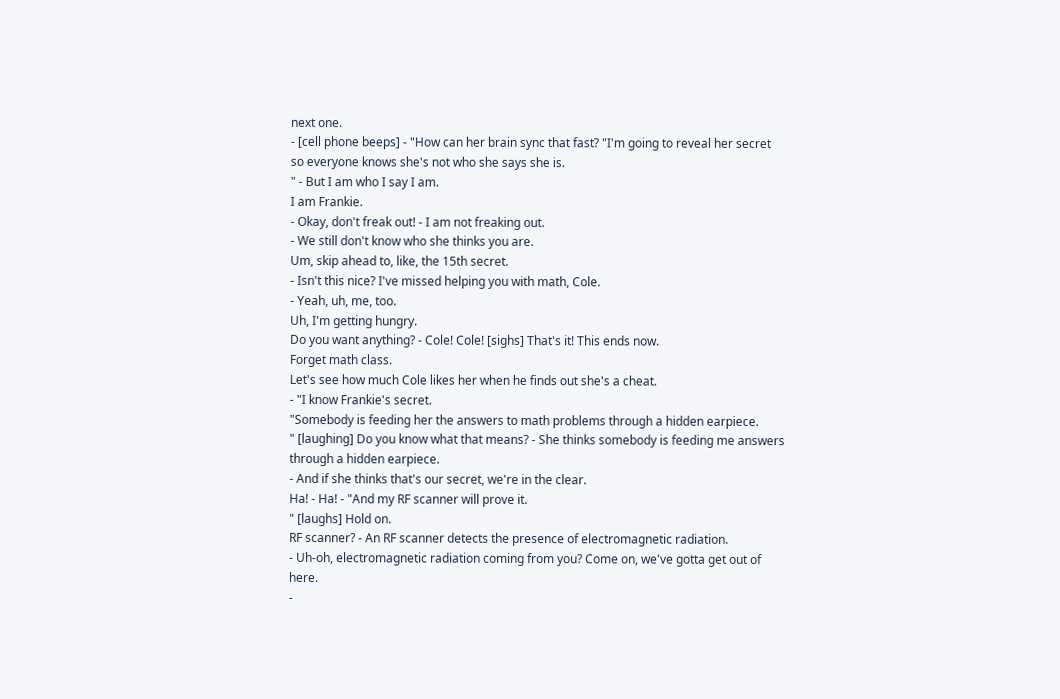next one.
- [cell phone beeps] - "How can her brain sync that fast? "I'm going to reveal her secret so everyone knows she's not who she says she is.
" - But I am who I say I am.
I am Frankie.
- Okay, don't freak out! - I am not freaking out.
- We still don't know who she thinks you are.
Um, skip ahead to, like, the 15th secret.
- Isn't this nice? I've missed helping you with math, Cole.
- Yeah, uh, me, too.
Uh, I'm getting hungry.
Do you want anything? - Cole! Cole! [sighs] That's it! This ends now.
Forget math class.
Let's see how much Cole likes her when he finds out she's a cheat.
- "I know Frankie's secret.
"Somebody is feeding her the answers to math problems through a hidden earpiece.
" [laughing] Do you know what that means? - She thinks somebody is feeding me answers through a hidden earpiece.
- And if she thinks that's our secret, we're in the clear.
Ha! - Ha! - "And my RF scanner will prove it.
" [laughs] Hold on.
RF scanner? - An RF scanner detects the presence of electromagnetic radiation.
- Uh-oh, electromagnetic radiation coming from you? Come on, we've gotta get out of here.
-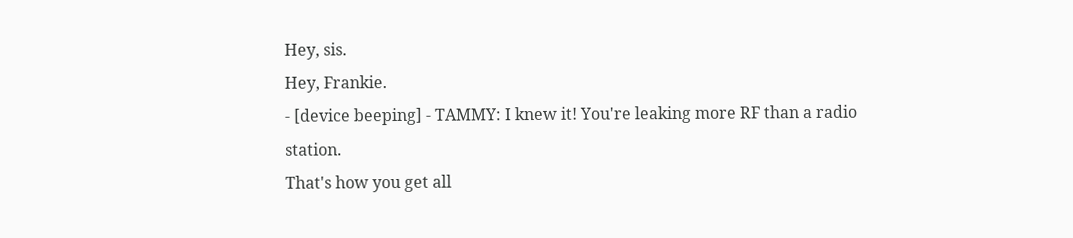Hey, sis.
Hey, Frankie.
- [device beeping] - TAMMY: I knew it! You're leaking more RF than a radio station.
That's how you get all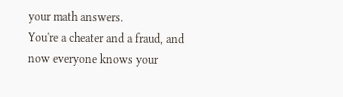your math answers.
You're a cheater and a fraud, and now everyone knows your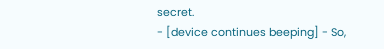secret.
- [device continues beeping] - So,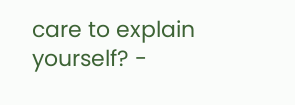care to explain yourself? -